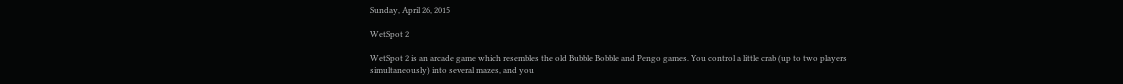Sunday, April 26, 2015

WetSpot 2

WetSpot 2 is an arcade game which resembles the old Bubble Bobble and Pengo games. You control a little crab (up to two players simultaneously) into several mazes, and you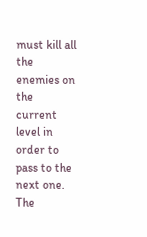must kill all the enemies on the current level in order to pass to the next one. The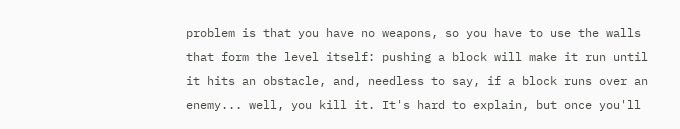problem is that you have no weapons, so you have to use the walls that form the level itself: pushing a block will make it run until it hits an obstacle, and, needless to say, if a block runs over an enemy... well, you kill it. It's hard to explain, but once you'll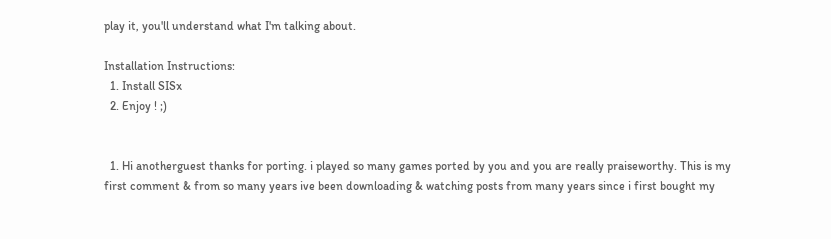play it, you'll understand what I'm talking about.

Installation Instructions:
  1. Install SISx
  2. Enjoy ! ;)


  1. Hi anotherguest thanks for porting. i played so many games ported by you and you are really praiseworthy. This is my first comment & from so many years ive been downloading & watching posts from many years since i first bought my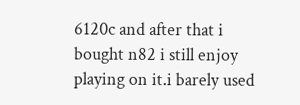6120c and after that i bought n82 i still enjoy playing on it.i barely used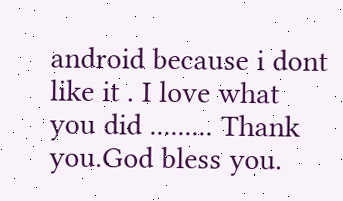android because i dont like it . I love what you did ......... Thank you.God bless you.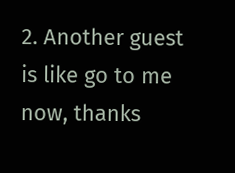2. Another guest is like go to me now, thanks